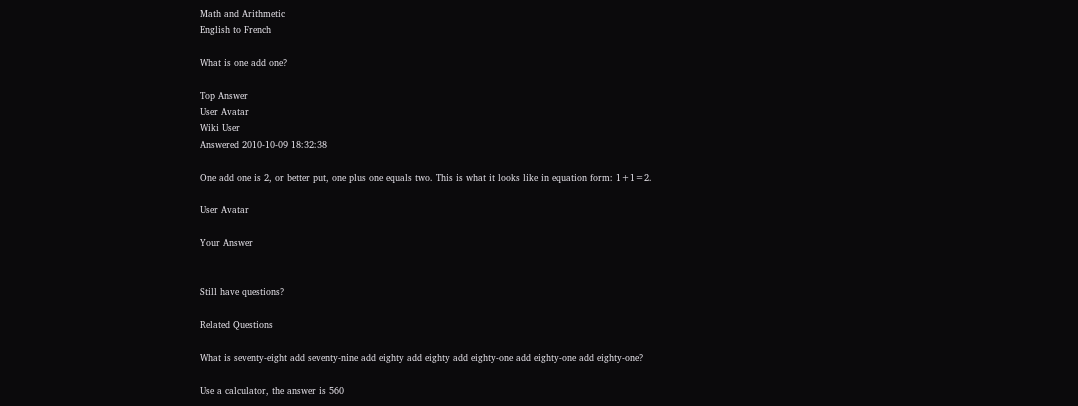Math and Arithmetic
English to French

What is one add one?

Top Answer
User Avatar
Wiki User
Answered 2010-10-09 18:32:38

One add one is 2, or better put, one plus one equals two. This is what it looks like in equation form: 1+1=2.

User Avatar

Your Answer


Still have questions?

Related Questions

What is seventy-eight add seventy-nine add eighty add eighty add eighty-one add eighty-one add eighty-one?

Use a calculator, the answer is 560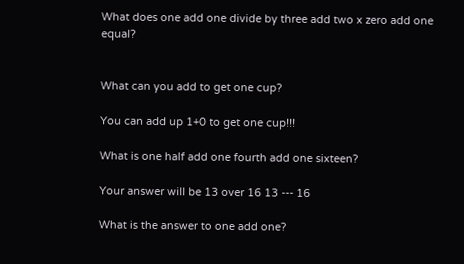What does one add one divide by three add two x zero add one equal?


What can you add to get one cup?

You can add up 1+0 to get one cup!!!

What is one half add one fourth add one sixteen?

Your answer will be 13 over 16 13 --- 16

What is the answer to one add one?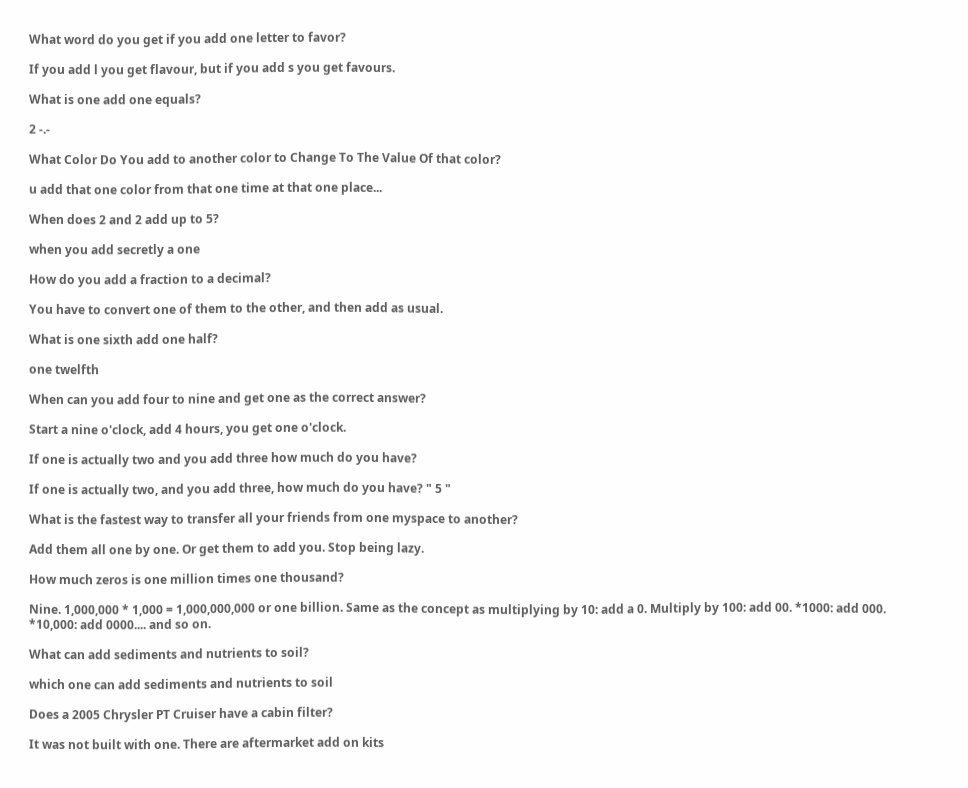What word do you get if you add one letter to favor?

If you add l you get flavour, but if you add s you get favours.

What is one add one equals?

2 -.-

What Color Do You add to another color to Change To The Value Of that color?

u add that one color from that one time at that one place...

When does 2 and 2 add up to 5?

when you add secretly a one

How do you add a fraction to a decimal?

You have to convert one of them to the other, and then add as usual.

What is one sixth add one half?

one twelfth

When can you add four to nine and get one as the correct answer?

Start a nine o'clock, add 4 hours, you get one o'clock.

If one is actually two and you add three how much do you have?

If one is actually two, and you add three, how much do you have? " 5 "

What is the fastest way to transfer all your friends from one myspace to another?

Add them all one by one. Or get them to add you. Stop being lazy.

How much zeros is one million times one thousand?

Nine. 1,000,000 * 1,000 = 1,000,000,000 or one billion. Same as the concept as multiplying by 10: add a 0. Multiply by 100: add 00. *1000: add 000. *10,000: add 0000.... and so on.

What can add sediments and nutrients to soil?

which one can add sediments and nutrients to soil

Does a 2005 Chrysler PT Cruiser have a cabin filter?

It was not built with one. There are aftermarket add on kits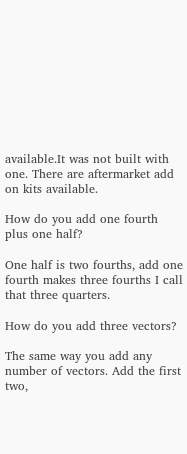available.It was not built with one. There are aftermarket add on kits available.

How do you add one fourth plus one half?

One half is two fourths, add one fourth makes three fourths I call that three quarters.

How do you add three vectors?

The same way you add any number of vectors. Add the first two,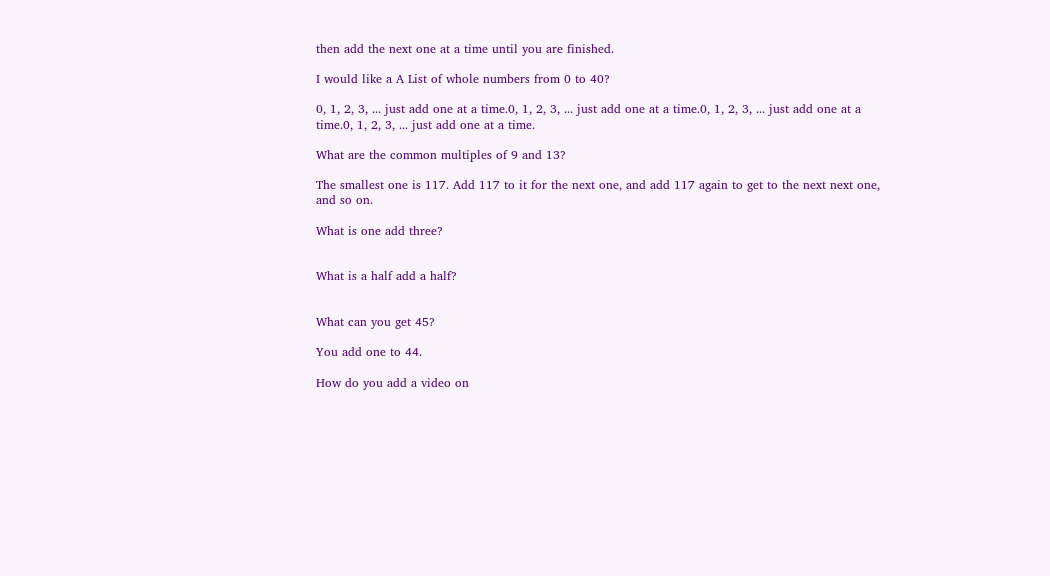then add the next one at a time until you are finished.

I would like a A List of whole numbers from 0 to 40?

0, 1, 2, 3, ... just add one at a time.0, 1, 2, 3, ... just add one at a time.0, 1, 2, 3, ... just add one at a time.0, 1, 2, 3, ... just add one at a time.

What are the common multiples of 9 and 13?

The smallest one is 117. Add 117 to it for the next one, and add 117 again to get to the next next one, and so on.

What is one add three?


What is a half add a half?


What can you get 45?

You add one to 44.

How do you add a video on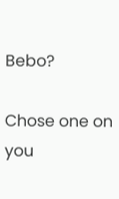Bebo?

Chose one on you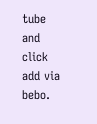tube and click add via bebo.